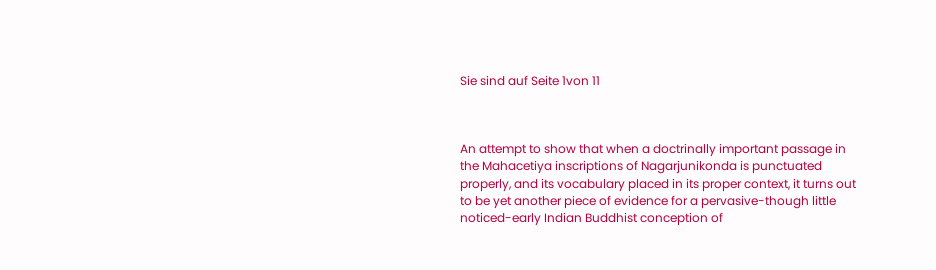Sie sind auf Seite 1von 11



An attempt to show that when a doctrinally important passage in the Mahacetiya inscriptions of Nagarjunikonda is punctuated properly, and its vocabulary placed in its proper context, it turns out to be yet another piece of evidence for a pervasive-though little noticed-early Indian Buddhist conception of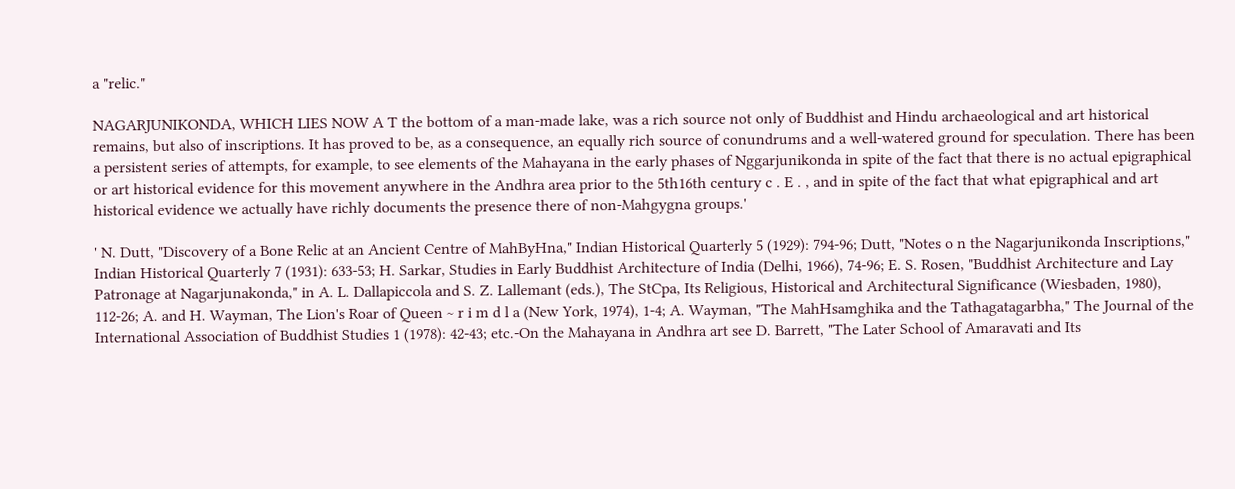a "relic."

NAGARJUNIKONDA, WHICH LIES NOW A T the bottom of a man-made lake, was a rich source not only of Buddhist and Hindu archaeological and art historical remains, but also of inscriptions. It has proved to be, as a consequence, an equally rich source of conundrums and a well-watered ground for speculation. There has been a persistent series of attempts, for example, to see elements of the Mahayana in the early phases of Nggarjunikonda in spite of the fact that there is no actual epigraphical or art historical evidence for this movement anywhere in the Andhra area prior to the 5th16th century c . E . , and in spite of the fact that what epigraphical and art historical evidence we actually have richly documents the presence there of non-Mahgygna groups.'

' N. Dutt, "Discovery of a Bone Relic at an Ancient Centre of MahByHna," Indian Historical Quarterly 5 (1929): 794-96; Dutt, "Notes o n the Nagarjunikonda Inscriptions," Indian Historical Quarterly 7 (1931): 633-53; H. Sarkar, Studies in Early Buddhist Architecture of India (Delhi, 1966), 74-96; E. S. Rosen, "Buddhist Architecture and Lay Patronage at Nagarjunakonda," in A. L. Dallapiccola and S. Z. Lallemant (eds.), The StCpa, Its Religious, Historical and Architectural Significance (Wiesbaden, 1980), 112-26; A. and H. Wayman, The Lion's Roar of Queen ~ r i m d l a (New York, 1974), 1-4; A. Wayman, "The MahHsamghika and the Tathagatagarbha," The Journal of the International Association of Buddhist Studies 1 (1978): 42-43; etc.-On the Mahayana in Andhra art see D. Barrett, "The Later School of Amaravati and Its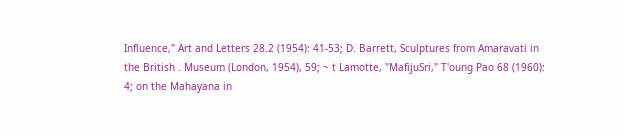Influence," Art and Letters 28.2 (1954): 41-53; D. Barrett, Sculptures from Amaravati in the British . Museum (London, 1954), 59; ~ t Lamotte, "MafijuSri," T'oung Pao 68 (1960): 4; on the Mahayana in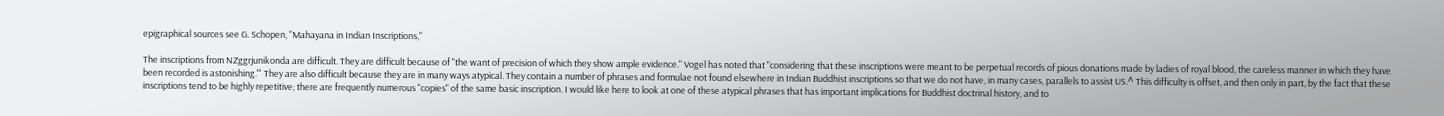epigraphical sources see G. Schopen, "Mahayana in Indian Inscriptions,"

The inscriptions from NZggrjunikonda are difficult. They are difficult because of "the want of precision of which they show ample evidence." Vogel has noted that "considering that these inscriptions were meant to be perpetual records of pious donations made by ladies of royal blood, the careless manner in which they have been recorded is astonishing."' They are also difficult because they are in many ways atypical. They contain a number of phrases and formulae not found elsewhere in Indian Buddhist inscriptions so that we do not have, in many cases, parallels to assist US.^ This difficulty is offset, and then only in part, by the fact that these inscriptions tend to be highly repetitive; there are frequently numerous "copies" of the same basic inscription. I would like here to look at one of these atypical phrases that has important implications for Buddhist doctrinal history, and to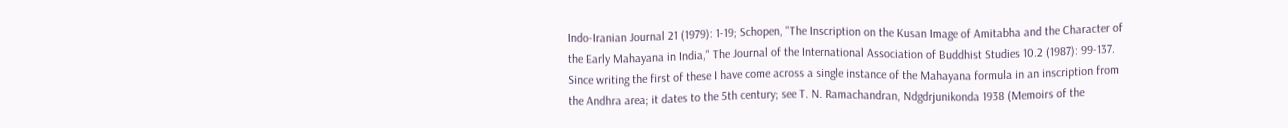Indo-Iranian Journal 21 (1979): 1-19; Schopen, "The Inscription on the Kusan Image of Amitabha and the Character of the Early Mahayana in India," The Journal of the International Association of Buddhist Studies 10.2 (1987): 99-137. Since writing the first of these I have come across a single instance of the Mahayana formula in an inscription from the Andhra area; it dates to the 5th century; see T. N. Ramachandran, Ndgdrjunikonda 1938 (Memoirs of the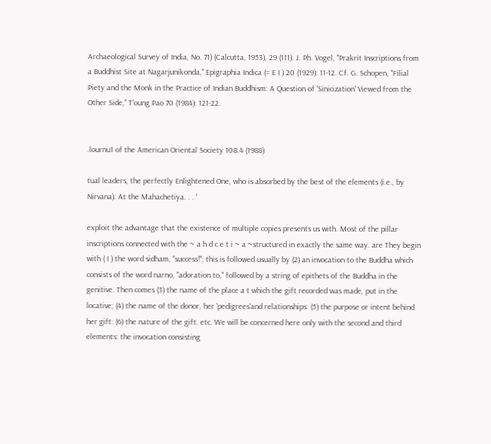Archaeological Survey of India, No. 71) (Calcutta, 1953), 29 (111). J. Ph. Vogel, "Prakrit Inscriptions from a Buddhist Site at Nagarjunikonda," Epigraphia Indica (= E I ) 20 (1929): 11-12. Cf. G. Schopen, "Filial Piety and the Monk in the Practice of Indian Buddhism: A Question of 'Sinicization' Viewed from the Other Side," T'oung Pao 70 (1984): 121-22.


.lournu1 of the American Oriental Society 108.4 (1988)

tual leaders, the perfectly Enlightened One, who is absorbed by the best of the elements (i.e., by Nirvana). At the Mahachetiya. . . '

exploit the advantage that the existence of multiple copies presents us with. Most of the pillar inscriptions connected with the ~ a h d c e t i ~ a ~structured in exactly the same way. are They begin with ( I ) the word sidham, "success!"; this is followed usually by (2) an invocation to the Buddha which consists of the word narno, "adoration to," followed by a string of epithets of the Buddha in the genitive. Then comes (3) the name of the place a t which the gift recorded was made, put in the locative; (4) the name of the donor, her 'pedigrees'and relationships: (5) the purpose or intent behind her gift: (6) the nature of the gift. etc. We will be concerned here only with the second and third elements: the invocation consisting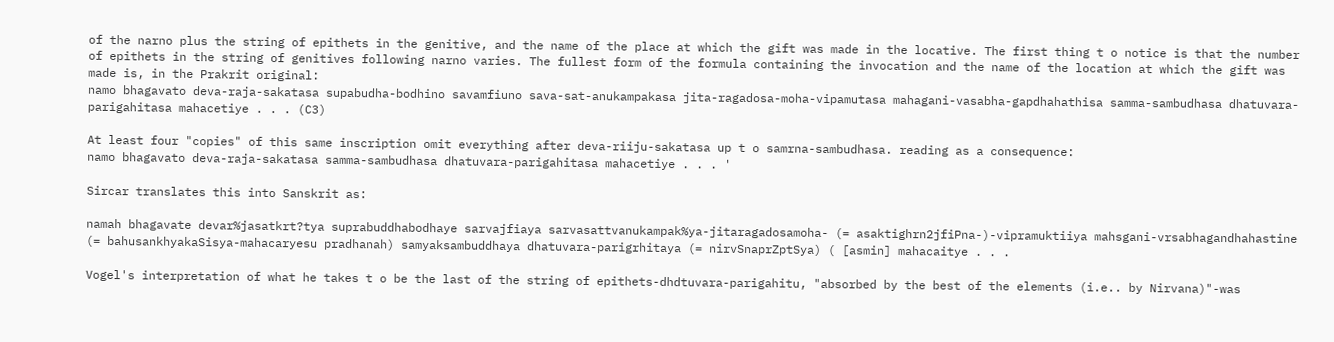of the narno plus the string of epithets in the genitive, and the name of the place at which the gift was made in the locative. The first thing t o notice is that the number of epithets in the string of genitives following narno varies. The fullest form of the formula containing the invocation and the name of the location at which the gift was made is, in the Prakrit original:
namo bhagavato deva-raja-sakatasa supabudha-bodhino savamfiuno sava-sat-anukampakasa jita-ragadosa-moha-vipamutasa mahagani-vasabha-gapdhahathisa samma-sambudhasa dhatuvara-parigahitasa mahacetiye . . . (C3)

At least four "copies" of this same inscription omit everything after deva-riiju-sakatasa up t o samrna-sambudhasa. reading as a consequence:
namo bhagavato deva-raja-sakatasa samma-sambudhasa dhatuvara-parigahitasa mahacetiye . . . '

Sircar translates this into Sanskrit as:

namah bhagavate devar%jasatkrt?tya suprabuddhabodhaye sarvajfiaya sarvasattvanukampak%ya-jitaragadosamoha- (= asaktighrn2jfiPna-)-vipramuktiiya mahsgani-vrsabhagandhahastine (= bahusankhyakaSisya-mahacaryesu pradhanah) samyaksambuddhaya dhatuvara-parigrhitaya (= nirvSnaprZptSya) ( [asmin] mahacaitye . . .

Vogel's interpretation of what he takes t o be the last of the string of epithets-dhdtuvara-parigahitu, "absorbed by the best of the elements (i.e.. by Nirvana)"-was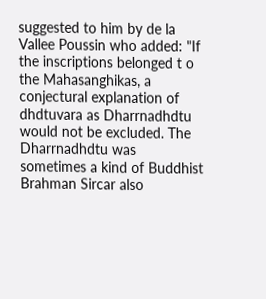suggested to him by de la Vallee Poussin who added: "If the inscriptions belonged t o the Mahasanghikas, a conjectural explanation of dhdtuvara as Dharrnadhdtu would not be excluded. The Dharrnadhdtu was sometimes a kind of Buddhist Brahman Sircar also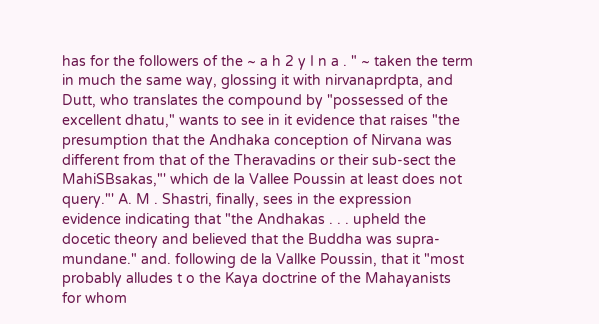has for the followers of the ~ a h 2 y I n a . " ~ taken the term in much the same way, glossing it with nirvanaprdpta, and Dutt, who translates the compound by "possessed of the excellent dhatu," wants to see in it evidence that raises "the presumption that the Andhaka conception of Nirvana was different from that of the Theravadins or their sub-sect the MahiSBsakas,"' which de la Vallee Poussin at least does not query."' A. M . Shastri, finally, sees in the expression evidence indicating that "the Andhakas . . . upheld the docetic theory and believed that the Buddha was supra-mundane." and. following de la Vallke Poussin, that it "most probably alludes t o the Kaya doctrine of the Mahayanists for whom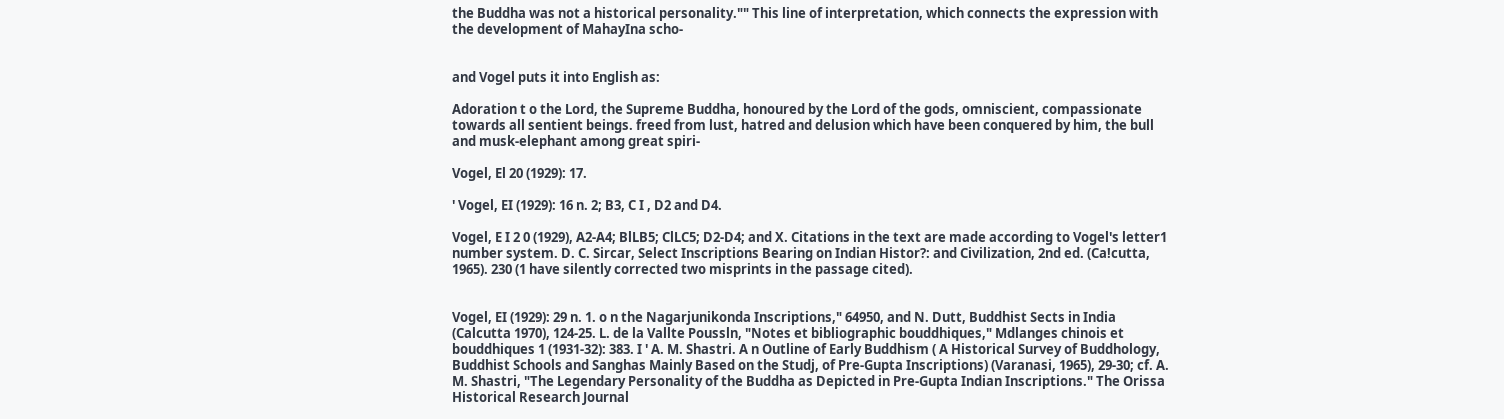the Buddha was not a historical personality."" This line of interpretation, which connects the expression with the development of MahayIna scho-


and Vogel puts it into English as:

Adoration t o the Lord, the Supreme Buddha, honoured by the Lord of the gods, omniscient, compassionate towards all sentient beings. freed from lust, hatred and delusion which have been conquered by him, the bull and musk-elephant among great spiri-

Vogel, El 20 (1929): 17.

' Vogel, EI (1929): 16 n. 2; B3, C I , D2 and D4.

Vogel, E I 2 0 (1929), A2-A4; BlLB5; ClLC5; D2-D4; and X. Citations in the text are made according to Vogel's letter1 number system. D. C. Sircar, Select Inscriptions Bearing on Indian Histor?: and Civilization, 2nd ed. (Ca!cutta, 1965). 230 (1 have silently corrected two misprints in the passage cited).


Vogel, EI (1929): 29 n. 1. o n the Nagarjunikonda Inscriptions," 64950, and N. Dutt, Buddhist Sects in India (Calcutta 1970), 124-25. L. de la Vallte Poussln, "Notes et bibliographic bouddhiques," Mdlanges chinois et bouddhiques 1 (1931-32): 383. I ' A. M. Shastri. A n Outline of Early Buddhism ( A Historical Survey of Buddhology, Buddhist Schools and Sanghas Mainly Based on the Studj, of Pre-Gupta Inscriptions) (Varanasi, 1965), 29-30; cf. A. M. Shastri, "The Legendary Personality of the Buddha as Depicted in Pre-Gupta Indian Inscriptions." The Orissa Historical Research Journal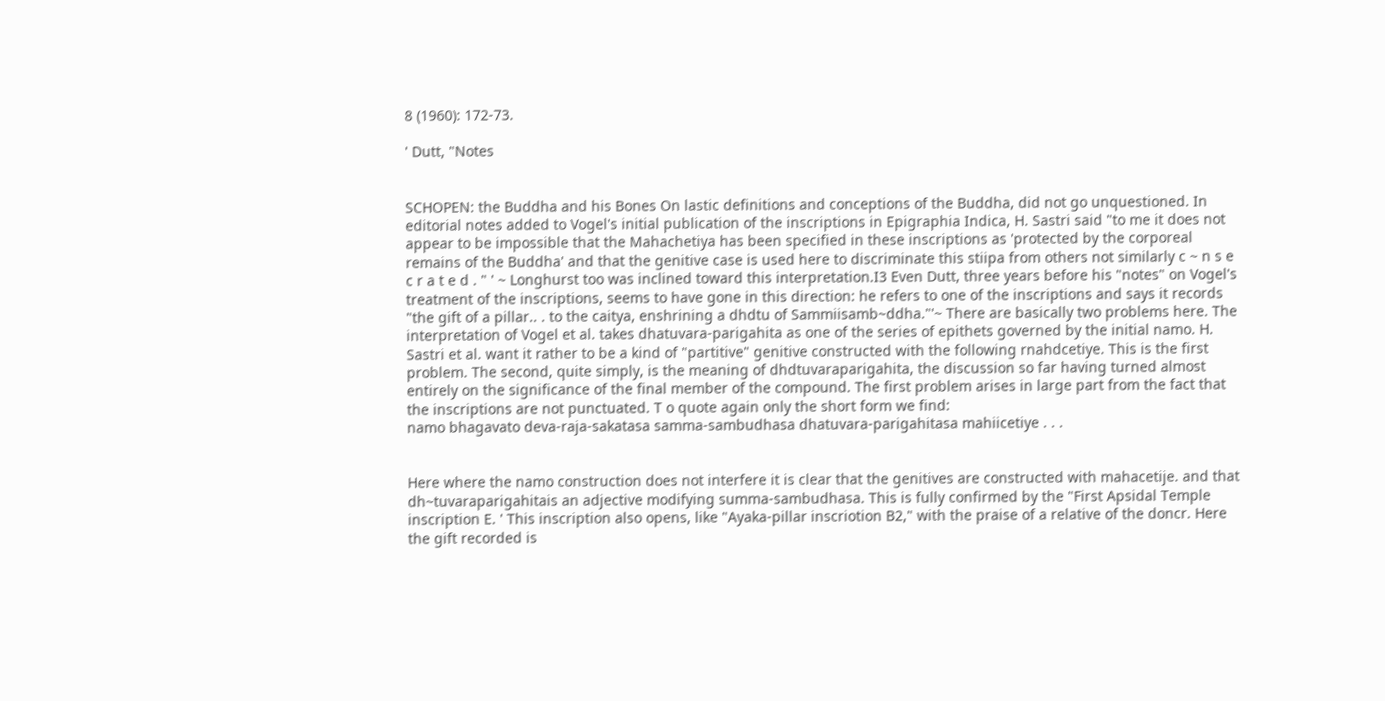8 (1960): 172-73.

' Dutt, "Notes


SCHOPEN: the Buddha and his Bones On lastic definitions and conceptions of the Buddha, did not go unquestioned. In editorial notes added to Vogel's initial publication of the inscriptions in Epigraphia Indica, H. Sastri said "to me it does not appear to be impossible that the Mahachetiya has been specified in these inscriptions as 'protected by the corporeal remains of the Buddha' and that the genitive case is used here to discriminate this stiipa from others not similarly c ~ n s e c r a t e d . " ' ~ Longhurst too was inclined toward this interpretation.I3 Even Dutt, three years before his "notes" on Vogel's treatment of the inscriptions, seems to have gone in this direction: he refers to one of the inscriptions and says it records "the gift of a pillar.. . to the caitya, enshrining a dhdtu of Sammiisamb~ddha."'~ There are basically two problems here. The interpretation of Vogel et al. takes dhatuvara-parigahita as one of the series of epithets governed by the initial namo. H. Sastri et al. want it rather to be a kind of "partitive" genitive constructed with the following rnahdcetiye. This is the first problem. The second, quite simply, is the meaning of dhdtuvaraparigahita, the discussion so far having turned almost entirely on the significance of the final member of the compound. The first problem arises in large part from the fact that the inscriptions are not punctuated. T o quote again only the short form we find:
namo bhagavato deva-raja-sakatasa samma-sambudhasa dhatuvara-parigahitasa mahiicetiye . . .


Here where the namo construction does not interfere it is clear that the genitives are constructed with mahacetije. and that dh~tuvaraparigahitais an adjective modifying summa-sambudhasa. This is fully confirmed by the "First Apsidal Temple inscription E. ' This inscription also opens, like "Ayaka-pillar inscriotion B2," with the praise of a relative of the doncr. Here the gift recorded is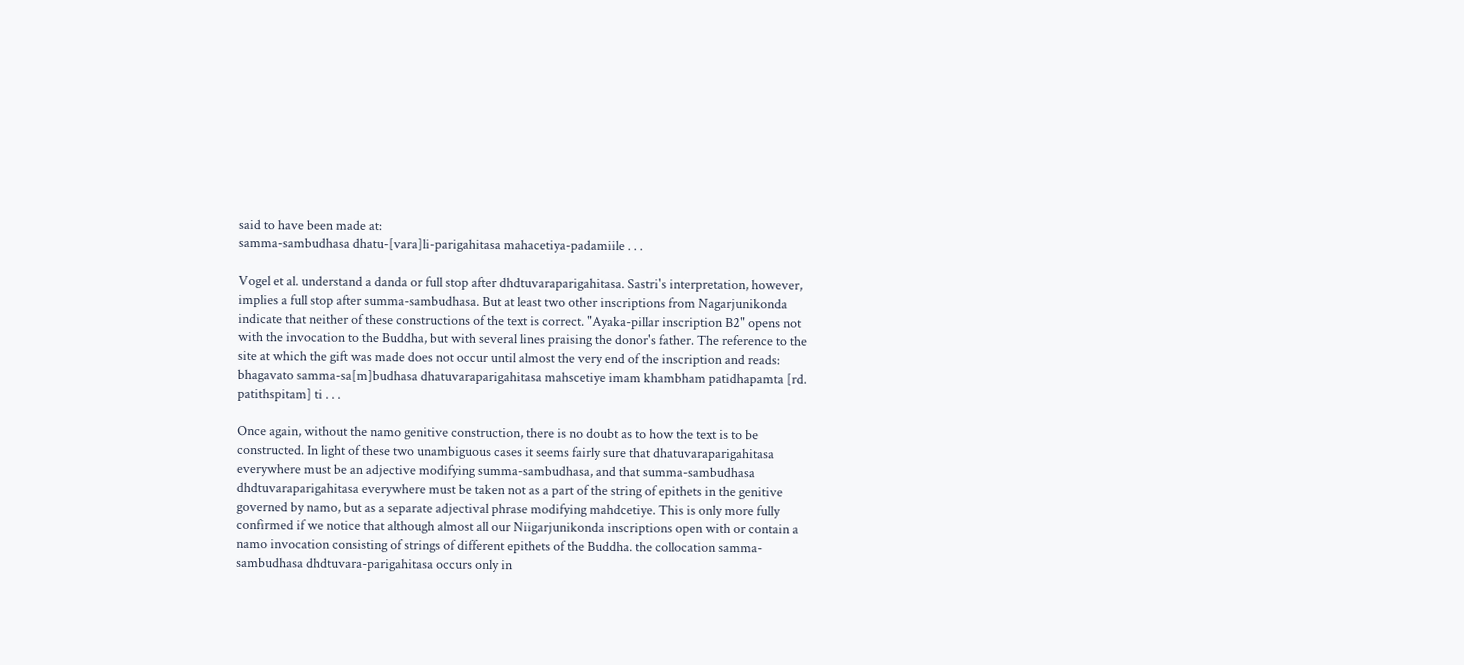said to have been made at:
samma-sambudhasa dhatu-[vara]li-parigahitasa mahacetiya-padamiile . . .

Vogel et al. understand a danda or full stop after dhdtuvaraparigahitasa. Sastri's interpretation, however, implies a full stop after summa-sambudhasa. But at least two other inscriptions from Nagarjunikonda indicate that neither of these constructions of the text is correct. "Ayaka-pillar inscription B2" opens not with the invocation to the Buddha, but with several lines praising the donor's father. The reference to the site at which the gift was made does not occur until almost the very end of the inscription and reads:
bhagavato samma-sa[m]budhasa dhatuvaraparigahitasa mahscetiye imam khambham patidhapamta [rd. patithspitam] ti . . .

Once again, without the namo genitive construction, there is no doubt as to how the text is to be constructed. In light of these two unambiguous cases it seems fairly sure that dhatuvaraparigahitasa everywhere must be an adjective modifying summa-sambudhasa, and that summa-sambudhasa dhdtuvaraparigahitasa everywhere must be taken not as a part of the string of epithets in the genitive governed by namo, but as a separate adjectival phrase modifying mahdcetiye. This is only more fully confirmed if we notice that although almost all our Niigarjunikonda inscriptions open with or contain a namo invocation consisting of strings of different epithets of the Buddha. the collocation samma-sambudhasa dhdtuvara-parigahitasa occurs only in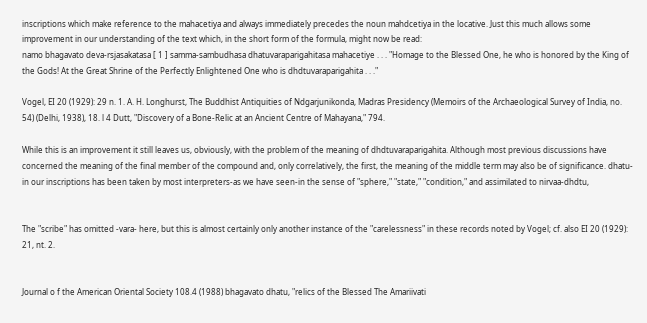inscriptions which make reference to the mahacetiya and always immediately precedes the noun mahdcetiya in the locative. Just this much allows some improvement in our understanding of the text which, in the short form of the formula, might now be read:
namo bhagavato deva-rsjasakatasa [ 1 ] samma-sambudhasa dhatuvaraparigahitasa mahacetiye . . . "Homage to the Blessed One, he who is honored by the King of the Gods! At the Great Shrine of the Perfectly Enlightened One who is dhdtuvaraparigahita . . ."

Vogel, EI 20 (1929): 29 n. 1. A. H. Longhurst, The Buddhist Antiquities of Ndgarjunikonda, Madras Presidency (Memoirs of the Archaeological Survey of India, no. 54) (Delhi, 1938), 18. l 4 Dutt, "Discovery of a Bone-Relic at an Ancient Centre of Mahayana," 794.

While this is an improvement it still leaves us, obviously, with the problem of the meaning of dhdtuvaraparigahita. Although most previous discussions have concerned the meaning of the final member of the compound and, only correlatively, the first, the meaning of the middle term may also be of significance. dhatu- in our inscriptions has been taken by most interpreters-as we have seen-in the sense of "sphere," "state," "condition," and assimilated to nirvaa-dhdtu,


The "scribe" has omitted -vara- here, but this is almost certainly only another instance of the "carelessness" in these records noted by Vogel; cf. also EI 20 (1929): 21, nt. 2.


Journal o f the American Oriental Society 108.4 (1988) bhagavato dhatu, "relics of the Blessed The Amariivati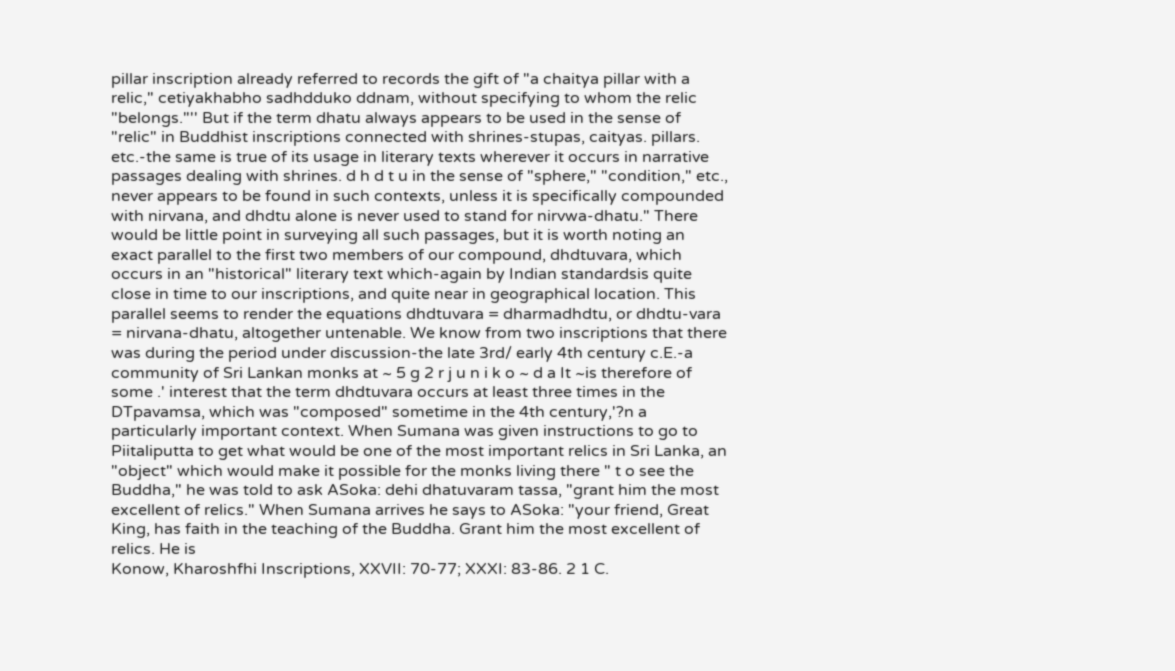pillar inscription already referred to records the gift of "a chaitya pillar with a relic," cetiyakhabho sadhdduko ddnam, without specifying to whom the relic "belongs."'' But if the term dhatu always appears to be used in the sense of "relic" in Buddhist inscriptions connected with shrines-stupas, caityas. pillars. etc.-the same is true of its usage in literary texts wherever it occurs in narrative passages dealing with shrines. d h d t u in the sense of "sphere," "condition," etc., never appears to be found in such contexts, unless it is specifically compounded with nirvana, and dhdtu alone is never used to stand for nirvwa-dhatu." There would be little point in surveying all such passages, but it is worth noting an exact parallel to the first two members of our compound, dhdtuvara, which occurs in an "historical" literary text which-again by Indian standardsis quite close in time to our inscriptions, and quite near in geographical location. This parallel seems to render the equations dhdtuvara = dharmadhdtu, or dhdtu-vara = nirvana-dhatu, altogether untenable. We know from two inscriptions that there was during the period under discussion-the late 3rd/ early 4th century c.E.-a community of Sri Lankan monks at ~ 5 g 2 r j u n i k o ~ d a It ~is therefore of some .' interest that the term dhdtuvara occurs at least three times in the DTpavamsa, which was "composed" sometime in the 4th century,'?n a particularly important context. When Sumana was given instructions to go to Piitaliputta to get what would be one of the most important relics in Sri Lanka, an "object" which would make it possible for the monks living there " t o see the Buddha," he was told to ask ASoka: dehi dhatuvaram tassa, "grant him the most excellent of relics." When Sumana arrives he says to ASoka: "your friend, Great King, has faith in the teaching of the Buddha. Grant him the most excellent of relics. He is
Konow, Kharoshfhi Inscriptions, XXVII: 70-77; XXXI: 83-86. 2 1 C.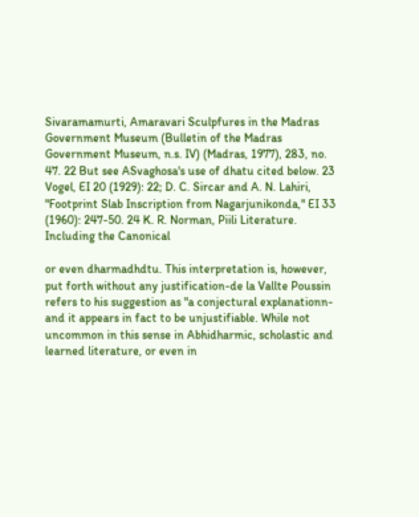Sivaramamurti, Amaravari Sculpfures in the Madras Government Museum (Bulletin of the Madras Government Museum, n.s. IV) (Madras, 1977), 283, no. 47. 22 But see ASvaghosa's use of dhatu cited below. 23 Vogel, EI 20 (1929): 22; D. C. Sircar and A. N. Lahiri, "Footprint Slab Inscription from Nagarjunikonda," EI 33 (1960): 247-50. 24 K. R. Norman, Piili Literature. Including the Canonical

or even dharmadhdtu. This interpretation is, however, put forth without any justification-de la Vallte Poussin refers to his suggestion as "a conjectural explanationn-and it appears in fact to be unjustifiable. While not uncommon in this sense in Abhidharmic, scholastic and learned literature, or even in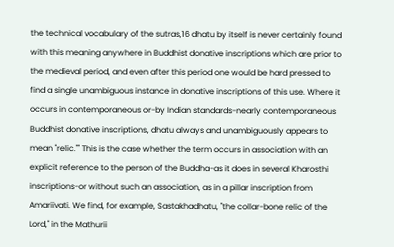the technical vocabulary of the sutras,16 dhatu by itself is never certainly found with this meaning anywhere in Buddhist donative inscriptions which are prior to the medieval period, and even after this period one would be hard pressed to find a single unambiguous instance in donative inscriptions of this use. Where it occurs in contemporaneous or-by Indian standards-nearly contemporaneous Buddhist donative inscriptions, dhatu always and unambiguously appears to mean ''relic."'' This is the case whether the term occurs in association with an explicit reference to the person of the Buddha-as it does in several Kharosthi inscriptions-or without such an association, as in a pillar inscription from Amariivati. We find, for example, Sastakhadhatu, "the collar-bone relic of the Lord," in the Mathurii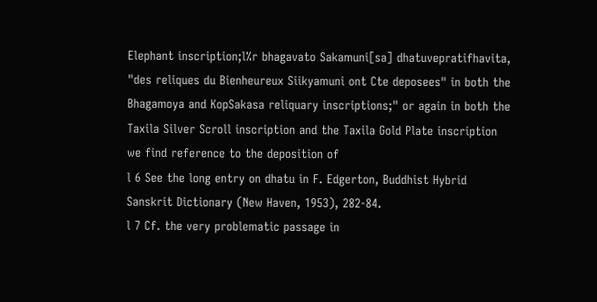Elephant inscription;l%r bhagavato Sakamuni[sa] dhatuvepratifhavita, "des reliques du Bienheureux Siikyamuni ont Cte deposees" in both the Bhagamoya and KopSakasa reliquary inscriptions;" or again in both the Taxila Silver Scroll inscription and the Taxila Gold Plate inscription we find reference to the deposition of
l 6 See the long entry on dhatu in F. Edgerton, Buddhist Hybrid Sanskrit Dictionary (New Haven, 1953), 282-84.
l 7 Cf. the very problematic passage in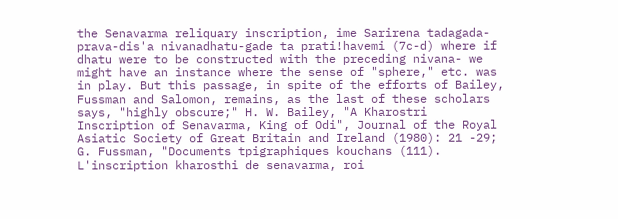the Senavarma reliquary inscription, ime Sarirena tadagada-prava-dis'a nivanadhatu-gade ta prati!havemi (7c-d) where if dhatu were to be constructed with the preceding nivana- we might have an instance where the sense of "sphere," etc. was in play. But this passage, in spite of the efforts of Bailey, Fussman and Salomon, remains, as the last of these scholars says, "highly obscure;" H. W. Bailey, "A Kharostri Inscription of Senavarma, King of Odi", Journal of the Royal Asiatic Society of Great Britain and Ireland (1980): 21 -29; G. Fussman, "Documents tpigraphiques kouchans (111). L'inscription kharosthi de senavarma, roi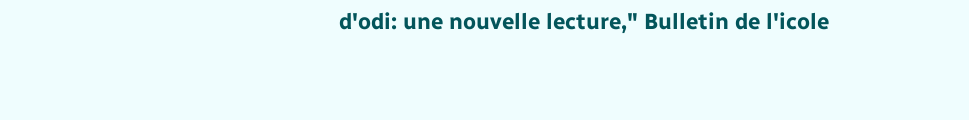d'odi: une nouvelle lecture," Bulletin de l'icole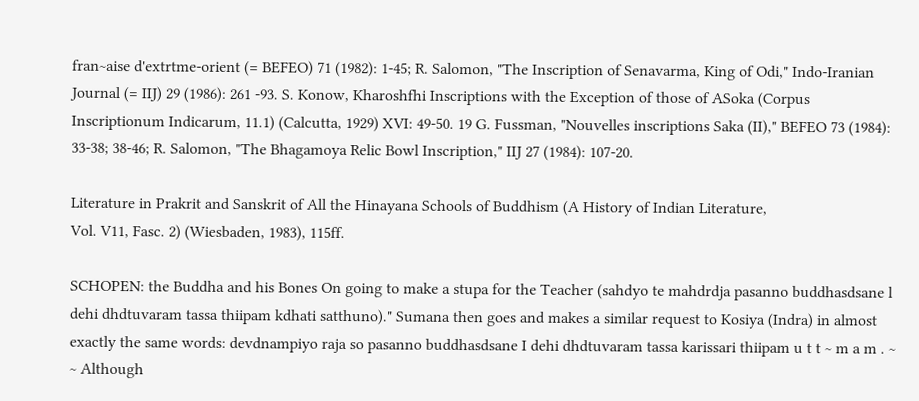fran~aise d'extrtme-orient (= BEFEO) 71 (1982): 1-45; R. Salomon, "The Inscription of Senavarma, King of Odi," Indo-Iranian Journal (= IIJ) 29 (1986): 261 -93. S. Konow, Kharoshfhi Inscriptions with the Exception of those of ASoka (Corpus Inscriptionum Indicarum, 11.1) (Calcutta, 1929) XVI: 49-50. 19 G. Fussman, "Nouvelles inscriptions Saka (II)," BEFEO 73 (1984): 33-38; 38-46; R. Salomon, "The Bhagamoya Relic Bowl Inscription," IIJ 27 (1984): 107-20.

Literature in Prakrit and Sanskrit of All the Hinayana Schools of Buddhism (A History of Indian Literature,
Vol. V11, Fasc. 2) (Wiesbaden, 1983), 115ff.

SCHOPEN: the Buddha and his Bones On going to make a stupa for the Teacher (sahdyo te mahdrdja pasanno buddhasdsane l dehi dhdtuvaram tassa thiipam kdhati satthuno)." Sumana then goes and makes a similar request to Kosiya (Indra) in almost exactly the same words: devdnampiyo raja so pasanno buddhasdsane I dehi dhdtuvaram tassa karissari thiipam u t t ~ m a m . ~ ~ Although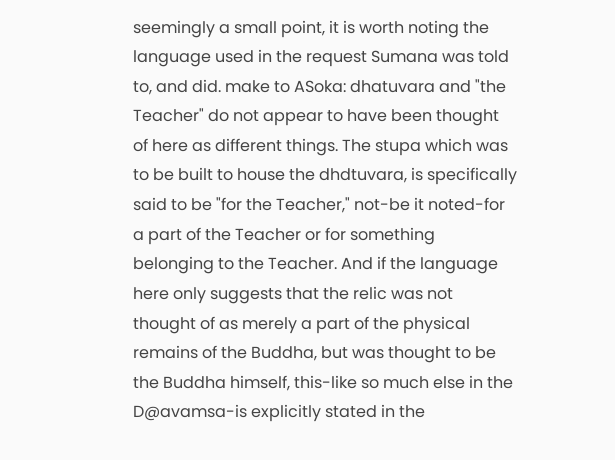seemingly a small point, it is worth noting the language used in the request Sumana was told to, and did. make to ASoka: dhatuvara and "the Teacher" do not appear to have been thought of here as different things. The stupa which was to be built to house the dhdtuvara, is specifically said to be "for the Teacher," not-be it noted-for a part of the Teacher or for something belonging to the Teacher. And if the language here only suggests that the relic was not thought of as merely a part of the physical remains of the Buddha, but was thought to be the Buddha himself, this-like so much else in the D@avamsa-is explicitly stated in the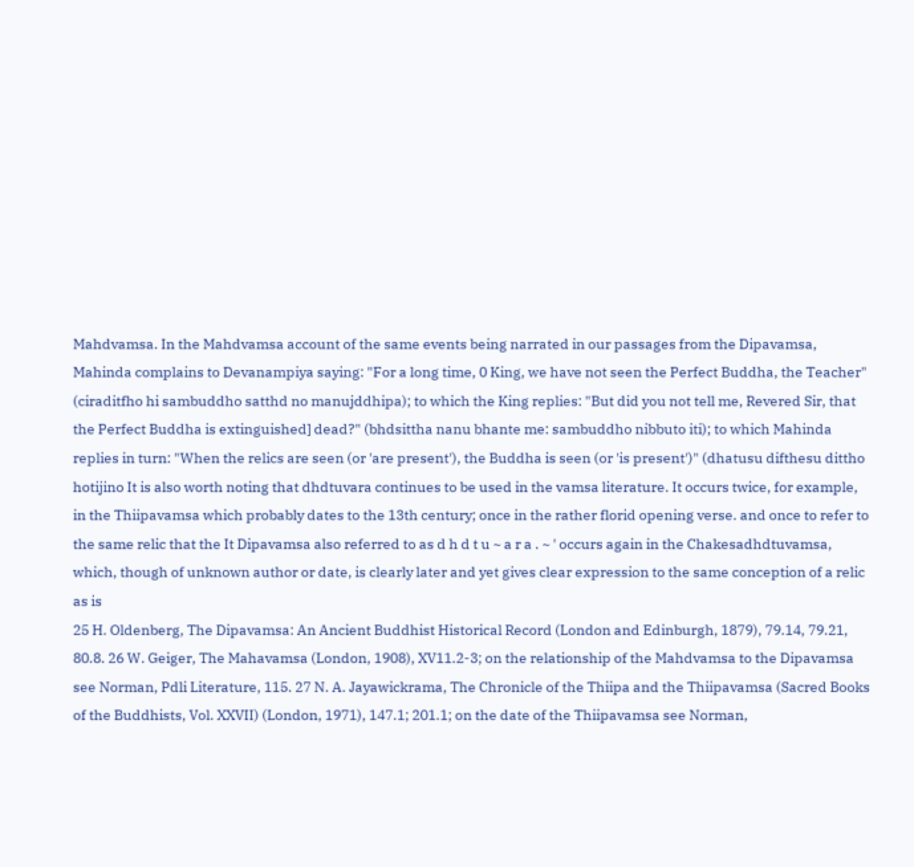Mahdvamsa. In the Mahdvamsa account of the same events being narrated in our passages from the Dipavamsa, Mahinda complains to Devanampiya saying: "For a long time, 0 King, we have not seen the Perfect Buddha, the Teacher" (ciraditfho hi sambuddho satthd no manujddhipa); to which the King replies: "But did you not tell me, Revered Sir, that the Perfect Buddha is extinguished] dead?" (bhdsittha nanu bhante me: sambuddho nibbuto iti); to which Mahinda replies in turn: "When the relics are seen (or 'are present'), the Buddha is seen (or 'is present')" (dhatusu difthesu dittho hotijino It is also worth noting that dhdtuvara continues to be used in the vamsa literature. It occurs twice, for example, in the Thiipavamsa which probably dates to the 13th century; once in the rather florid opening verse. and once to refer to the same relic that the It Dipavamsa also referred to as d h d t u ~ a r a . ~ ' occurs again in the Chakesadhdtuvamsa, which, though of unknown author or date, is clearly later and yet gives clear expression to the same conception of a relic as is
25 H. Oldenberg, The Dipavamsa: An Ancient Buddhist Historical Record (London and Edinburgh, 1879), 79.14, 79.21, 80.8. 26 W. Geiger, The Mahavamsa (London, 1908), XV11.2-3; on the relationship of the Mahdvamsa to the Dipavamsa see Norman, Pdli Literature, 115. 27 N. A. Jayawickrama, The Chronicle of the Thiipa and the Thiipavamsa (Sacred Books of the Buddhists, Vol. XXVII) (London, 1971), 147.1; 201.1; on the date of the Thiipavamsa see Norman,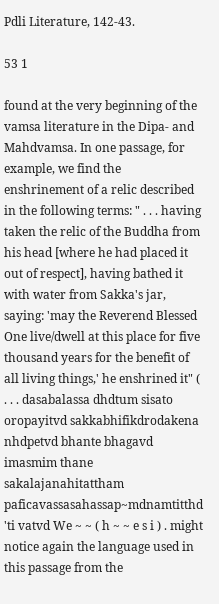Pdli Literature, 142-43.

53 1

found at the very beginning of the vamsa literature in the Dipa- and Mahdvamsa. In one passage, for example, we find the enshrinement of a relic described in the following terms: " . . . having taken the relic of the Buddha from his head [where he had placed it out of respect], having bathed it with water from Sakka's jar, saying: 'may the Reverend Blessed One live/dwell at this place for five thousand years for the benefit of all living things,' he enshrined it" ( . . . dasabalassa dhdtum sisato oropayitvd sakkabhifikdrodakena nhdpetvd bhante bhagavd imasmim thane sakalajanahitattham paficavassasahassap~mdnamtitthd 'ti vatvd We ~ ~ ( h ~ ~ e s i ) . might notice again the language used in this passage from the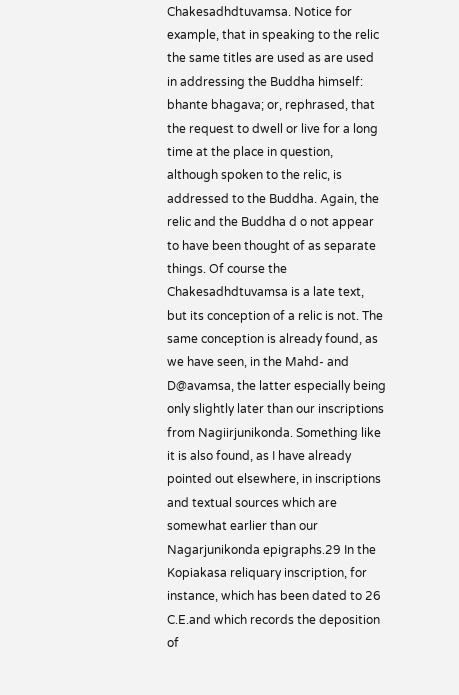Chakesadhdtuvamsa. Notice for example, that in speaking to the relic the same titles are used as are used in addressing the Buddha himself: bhante bhagava; or, rephrased, that the request to dwell or live for a long time at the place in question, although spoken to the relic, is addressed to the Buddha. Again, the relic and the Buddha d o not appear to have been thought of as separate things. Of course the Chakesadhdtuvamsa is a late text, but its conception of a relic is not. The same conception is already found, as we have seen, in the Mahd- and D@avamsa, the latter especially being only slightly later than our inscriptions from Nagiirjunikonda. Something like it is also found, as I have already pointed out elsewhere, in inscriptions and textual sources which are somewhat earlier than our Nagarjunikonda epigraphs.29 In the Kopiakasa reliquary inscription, for instance, which has been dated to 26 C.E.and which records the deposition of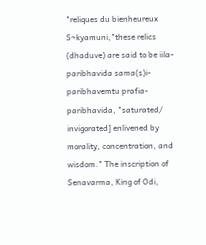"reliques du bienheureux S~kyamuni,"these relics (dhaduve) are said to be iila-paribhavida sama(s)i-paribhavemtu prafia-paribhavida, "saturated/ invigorated] enlivened by morality, concentration, and wisdom." The inscription of Senavarma, King of Odi,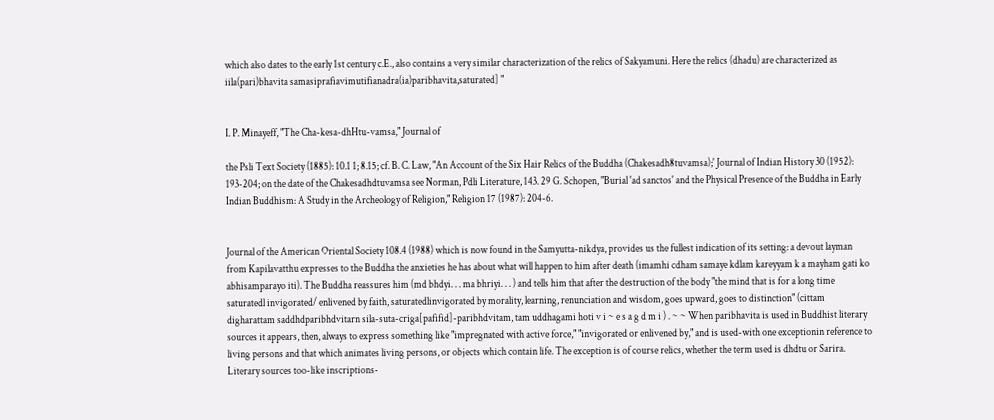which also dates to the early 1st century c.E., also contains a very similar characterization of the relics of Sakyamuni. Here the relics (dhadu) are characterized as iila(pari)bhavita samasiprafiavimutifianadra(ia)paribhavita,saturated] "


I. P. Minayeff, "The Cha-kesa-dhHtu-vamsa," Journal of

the Psli Text Society (1885): 10.1 1; 8.15; cf. B. C. Law, "An Account of the Six Hair Relics of the Buddha (Chakesadh8tuvamsa);' Journal of Indian History 30 (1952): 193-204; on the date of the Chakesadhdtuvamsa see Norman, Pdli Literature, 143. 29 G. Schopen, "Burial 'ad sanctos' and the Physical Presence of the Buddha in Early Indian Buddhism: A Study in the Archeology of Religion," Religion 17 (1987): 204-6.


Journal of the American Oriental Society 108.4 (1988) which is now found in the Samyutta-nikdya, provides us the fullest indication of its setting: a devout layman from Kapilavatthu expresses to the Buddha the anxieties he has about what will happen to him after death (imamhi cdham samaye kdlam kareyyam k a mayham gati ko abhisamparayo iti). The Buddha reassures him (md bhdyi. . . ma bhriyi. . . ) and tells him that after the destruction of the body "the mind that is for a long time saturatedl invigorated/ enlivened by faith, saturatedlinvigorated by morality, learning, renunciation and wisdom, goes upward, goes to distinction" (cittam digharattam saddhdparibhdvitarn sila-suta-criga[pafifid]-paribhdvitam, tam uddhagami hoti v i ~ e s a g d m i ) . ~ ~ When paribhavita is used in Buddhist literary sources it appears, then, always to express something like "impregnated with active force," "invigorated or enlivened by," and is used-with one exceptionin reference to living persons and that which animates living persons, or objects which contain life. The exception is of course relics, whether the term used is dhdtu or Sarira. Literary sources too-like inscriptions-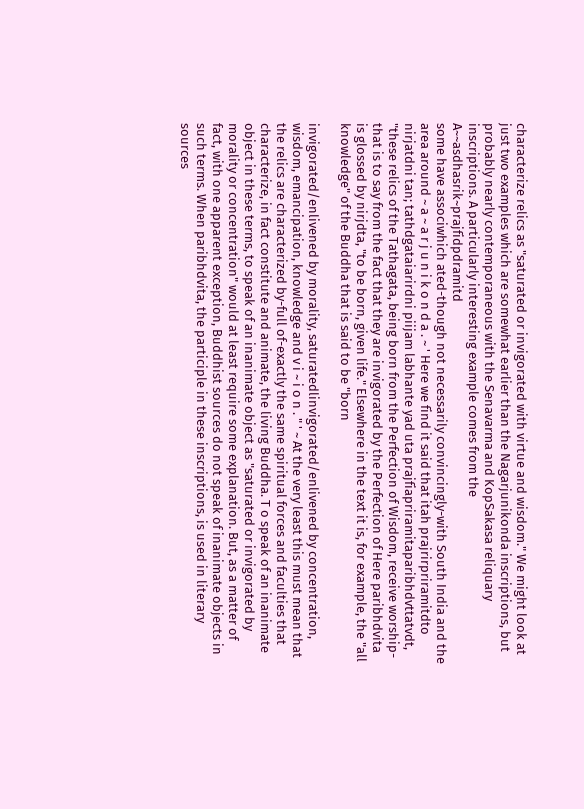characterize relics as "saturated or invigorated with virtue and wisdom." We might look at just two examples which are somewhat earlier than the Nagarjunikonda inscriptions, but probably nearly contemporaneous with the Senavarma and KopSakasa reliquary inscriptions. A particularly interesting example comes from the A~~asdhasrik~prajfidpdramitd
some have associwhich ated-though not necessarily convincingly-with South India and the area around ~ a ~ a r j u n i k o n d a . ~ ' Here we find it said that itah prajrirpriramitdto nirjatdni tan; tathdgataiarirdni piijam labhante yad uta prajfiapriramitaparibhdvttatvdt, "these relics of the Tathagata, being born from the Perfection of Wisdom, receive worship-that is to say from the fact that they are invigorated by the Perfection of Here paribhdvita is glossed by nirjdta, "to be born, given life." Elsewhere in the text it is, for example, the "all knowledge" of the Buddha that is said to be "born

invigorated/enlivened by morality, saturatedlinvigorated/enlivened by concentration, wisdom, emancipation, knowledge and v i ~ i o n . " ' ~ At the very least this must mean that the relics are characterized by-full of-exactly the same spiritual forces and faculties that characterize, in fact constitute and animate, the living Buddha. T o speak of an inanimate object in these terms, to speak of an inanimate object as "saturated or invigorated by morality or concentration" would at least require some explanation. But, as a matter of fact, with one apparent exception, Buddhist sources do not speak of inanimate objects in such terms. When paribhdvita, the participle in these inscriptions, is used in literary sources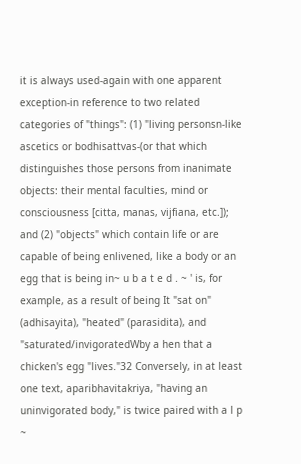it is always used-again with one apparent exception-in reference to two related categories of "things": (1) "living personsn-like ascetics or bodhisattvas-(or that which distinguishes those persons from inanimate objects: their mental faculties, mind or consciousness [citta, manas, vijfiana, etc.]); and (2) "objects" which contain life or are capable of being enlivened, like a body or an egg that is being in~ u b a t e d . ~ ' is, for example, as a result of being It "sat on" (adhisayita), "heated" (parasidita), and "saturated/invigoratedWby a hen that a chicken's egg "lives."32 Conversely, in at least one text, aparibhavitakriya, "having an uninvigorated body," is twice paired with a l p ~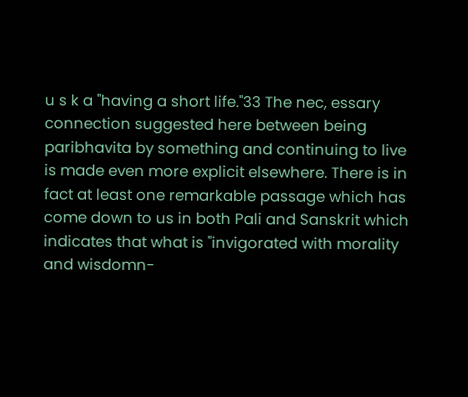u s k a "having a short life."33 The nec, essary connection suggested here between being paribhavita by something and continuing to live is made even more explicit elsewhere. There is in fact at least one remarkable passage which has come down to us in both Pali and Sanskrit which indicates that what is "invigorated with morality and wisdomn-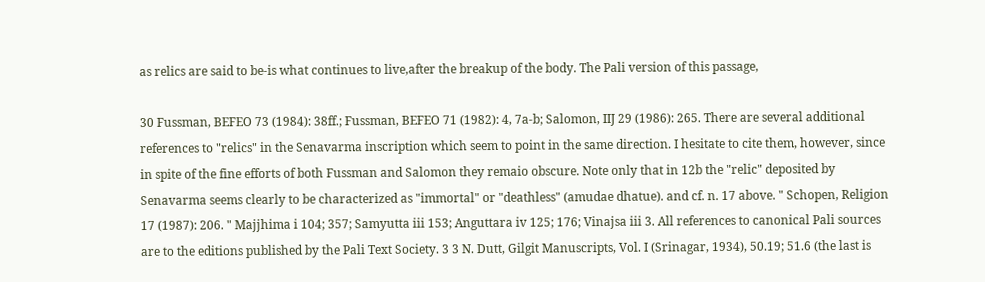as relics are said to be-is what continues to live,after the breakup of the body. The Pali version of this passage,

30 Fussman, BEFEO 73 (1984): 38ff.; Fussman, BEFEO 71 (1982): 4, 7a-b; Salomon, IIJ 29 (1986): 265. There are several additional references to "relics" in the Senavarma inscription which seem to point in the same direction. I hesitate to cite them, however, since in spite of the fine efforts of both Fussman and Salomon they remaio obscure. Note only that in 12b the "relic" deposited by Senavarma seems clearly to be characterized as "immortal" or "deathless" (amudae dhatue). and cf. n. 17 above. " Schopen, Religion 17 (1987): 206. " Majjhima i 104; 357; Samyutta iii 153; Anguttara iv 125; 176; Vinajsa iii 3. All references to canonical Pali sources are to the editions published by the Pali Text Society. 3 3 N. Dutt, Gilgit Manuscripts, Vol. I (Srinagar, 1934), 50.19; 51.6 (the last is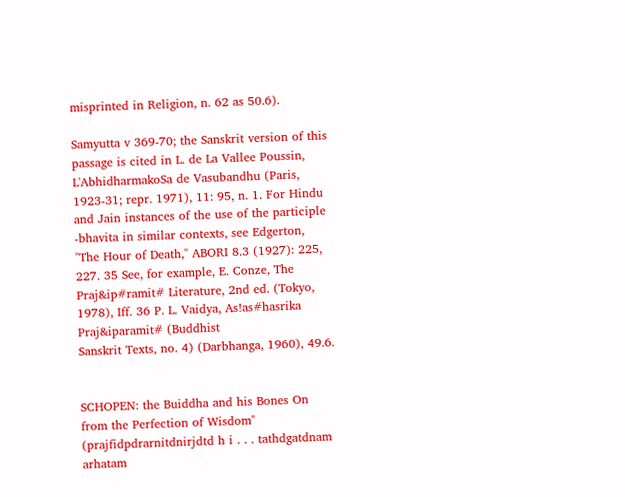misprinted in Religion, n. 62 as 50.6).

Samyutta v 369-70; the Sanskrit version of this passage is cited in L. de La Vallee Poussin, L'AbhidharmakoSa de Vasubandhu (Paris, 1923-31; repr. 1971), 11: 95, n. 1. For Hindu and Jain instances of the use of the participle -bhavita in similar contexts, see Edgerton, "The Hour of Death," ABORI 8.3 (1927): 225, 227. 35 See, for example, E. Conze, The Praj&ip#ramit# Literature, 2nd ed. (Tokyo, 1978), Iff. 36 P. L. Vaidya, As!as#hasrika Praj&iparamit# (Buddhist
Sanskrit Texts, no. 4) (Darbhanga, 1960), 49.6.


SCHOPEN: the Buiddha and his Bones On from the Perfection of Wisdom" (prajfidpdrarnitdnirjdtd h i . . . tathdgatdnam arhatam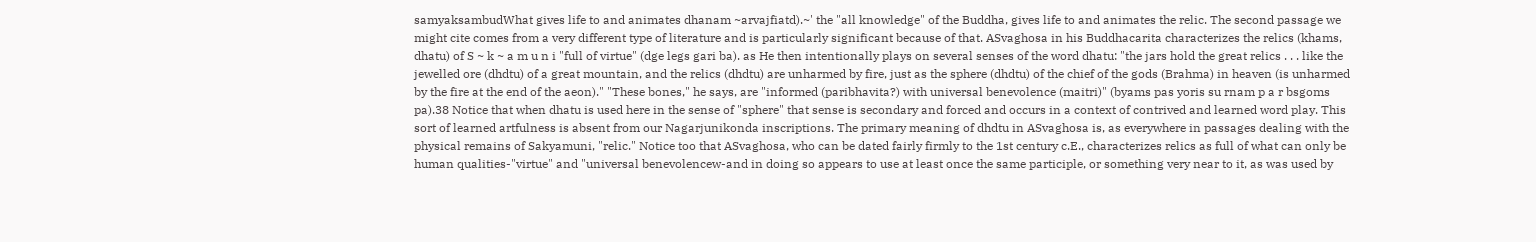samyaksambudWhat gives life to and animates dhanam ~arvajfiatd).~' the "all knowledge" of the Buddha, gives life to and animates the relic. The second passage we might cite comes from a very different type of literature and is particularly significant because of that. ASvaghosa in his Buddhacarita characterizes the relics (khams, dhatu) of S ~ k ~ a m u n i "full of virtue" (dge legs gari ba). as He then intentionally plays on several senses of the word dhatu: "the jars hold the great relics . . . like the jewelled ore (dhdtu) of a great mountain, and the relics (dhdtu) are unharmed by fire, just as the sphere (dhdtu) of the chief of the gods (Brahma) in heaven (is unharmed by the fire at the end of the aeon)." "These bones," he says, are "informed (paribhavita?) with universal benevolence (maitri)" (byams pas yoris su rnam p a r bsgoms pa).38 Notice that when dhatu is used here in the sense of "sphere" that sense is secondary and forced and occurs in a context of contrived and learned word play. This sort of learned artfulness is absent from our Nagarjunikonda inscriptions. The primary meaning of dhdtu in ASvaghosa is, as everywhere in passages dealing with the physical remains of Sakyamuni, "relic." Notice too that ASvaghosa, who can be dated fairly firmly to the 1st century c.E., characterizes relics as full of what can only be human qualities-"virtue" and "universal benevolencew-and in doing so appears to use at least once the same participle, or something very near to it, as was used by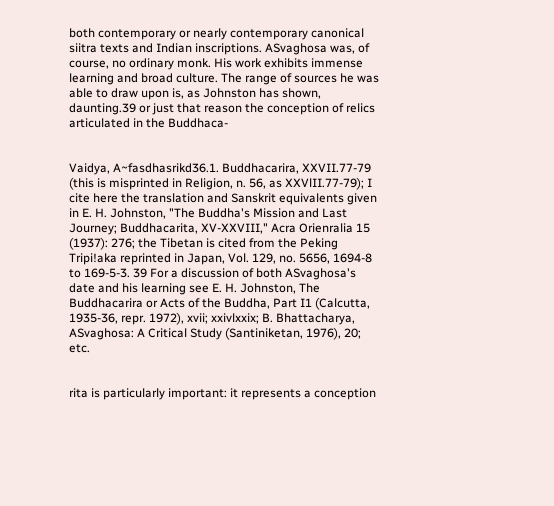both contemporary or nearly contemporary canonical siitra texts and Indian inscriptions. ASvaghosa was, of course, no ordinary monk. His work exhibits immense learning and broad culture. The range of sources he was able to draw upon is, as Johnston has shown, daunting.39 or just that reason the conception of relics articulated in the Buddhaca-


Vaidya, A~fasdhasrikd36.1. Buddhacarira, XXVII.77-79 (this is misprinted in Religion, n. 56, as XXVlII.77-79); I cite here the translation and Sanskrit equivalents given in E. H. Johnston, "The Buddha's Mission and Last Journey; Buddhacarita, XV-XXVIII," Acra Orienralia 15 (1937): 276; the Tibetan is cited from the Peking Tripi!aka reprinted in Japan, Vol. 129, no. 5656, 1694-8 to 169-5-3. 39 For a discussion of both ASvaghosa's date and his learning see E. H. Johnston, The Buddhacarira or Acts of the Buddha, Part I1 (Calcutta, 1935-36, repr. 1972), xvii; xxivlxxix; B. Bhattacharya, ASvaghosa: A Critical Study (Santiniketan, 1976), 20; etc.


rita is particularly important: it represents a conception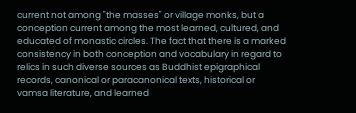current not among "the masses" or village monks, but a conception current among the most learned, cultured, and educated of monastic circles. The fact that there is a marked consistency in both conception and vocabulary in regard to relics in such diverse sources as Buddhist epigraphical records, canonical or paracanonical texts, historical or vamsa literature, and learned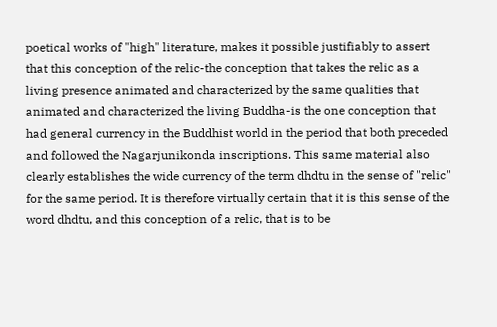poetical works of "high" literature, makes it possible justifiably to assert that this conception of the relic-the conception that takes the relic as a living presence animated and characterized by the same qualities that animated and characterized the living Buddha-is the one conception that had general currency in the Buddhist world in the period that both preceded and followed the Nagarjunikonda inscriptions. This same material also clearly establishes the wide currency of the term dhdtu in the sense of "relic" for the same period. It is therefore virtually certain that it is this sense of the word dhdtu, and this conception of a relic, that is to be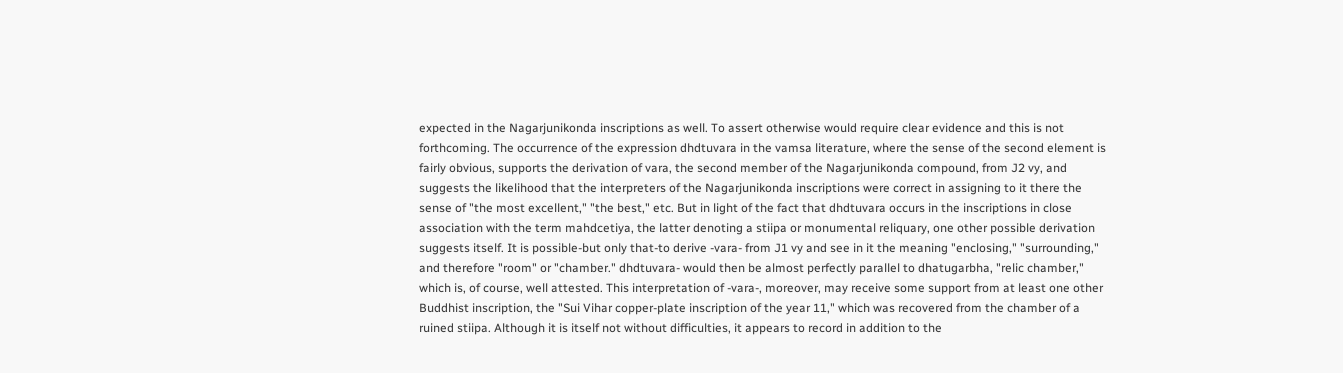expected in the Nagarjunikonda inscriptions as well. To assert otherwise would require clear evidence and this is not forthcoming. The occurrence of the expression dhdtuvara in the vamsa literature, where the sense of the second element is fairly obvious, supports the derivation of vara, the second member of the Nagarjunikonda compound, from J2 vy, and suggests the likelihood that the interpreters of the Nagarjunikonda inscriptions were correct in assigning to it there the sense of "the most excellent," "the best," etc. But in light of the fact that dhdtuvara occurs in the inscriptions in close association with the term mahdcetiya, the latter denoting a stiipa or monumental reliquary, one other possible derivation suggests itself. It is possible-but only that-to derive -vara- from J1 vy and see in it the meaning "enclosing," "surrounding," and therefore "room" or "chamber." dhdtuvara- would then be almost perfectly parallel to dhatugarbha, "relic chamber," which is, of course, well attested. This interpretation of -vara-, moreover, may receive some support from at least one other Buddhist inscription, the "Sui Vihar copper-plate inscription of the year 11," which was recovered from the chamber of a ruined stiipa. Although it is itself not without difficulties, it appears to record in addition to the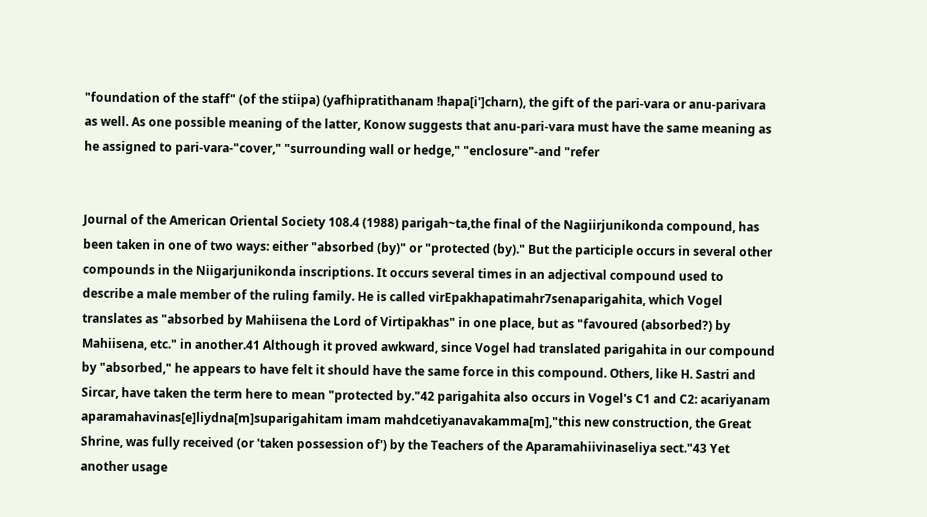"foundation of the staff" (of the stiipa) (yafhipratithanam !hapa[i']charn), the gift of the pari-vara or anu-parivara as well. As one possible meaning of the latter, Konow suggests that anu-pari-vara must have the same meaning as he assigned to pari-vara-"cover," "surrounding wall or hedge," "enclosure"-and "refer


Journal of the American Oriental Society 108.4 (1988) parigah~ta,the final of the Nagiirjunikonda compound, has been taken in one of two ways: either "absorbed (by)" or "protected (by)." But the participle occurs in several other compounds in the Niigarjunikonda inscriptions. It occurs several times in an adjectival compound used to describe a male member of the ruling family. He is called virEpakhapatimahr7senaparigahita, which Vogel translates as "absorbed by Mahiisena the Lord of Virtipakhas" in one place, but as "favoured (absorbed?) by Mahiisena, etc." in another.41 Although it proved awkward, since Vogel had translated parigahita in our compound by "absorbed," he appears to have felt it should have the same force in this compound. Others, like H. Sastri and Sircar, have taken the term here to mean "protected by."42 parigahita also occurs in Vogel's C1 and C2: acariyanam aparamahavinas[e]liydna[m]suparigahitam imam mahdcetiyanavakamma[m],"this new construction, the Great Shrine, was fully received (or 'taken possession of') by the Teachers of the Aparamahiivinaseliya sect."43 Yet another usage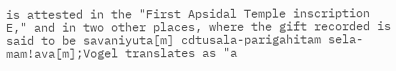is attested in the "First Apsidal Temple inscription E," and in two other places, where the gift recorded is said to be savaniyuta[m] cdtusala-parigahitam sela-mam!ava[m];Vogel translates as "a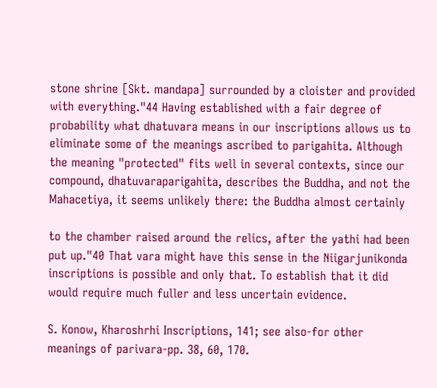stone shrine [Skt. mandapa] surrounded by a cloister and provided with everything."44 Having established with a fair degree of probability what dhatuvara means in our inscriptions allows us to eliminate some of the meanings ascribed to parigahita. Although the meaning "protected" fits well in several contexts, since our compound, dhatuvaraparigahita, describes the Buddha, and not the Mahacetiya, it seems unlikely there: the Buddha almost certainly

to the chamber raised around the relics, after the yathi had been put up."40 That vara might have this sense in the Niigarjunikonda inscriptions is possible and only that. To establish that it did would require much fuller and less uncertain evidence.

S. Konow, Kharoshrhi Inscriptions, 141; see also-for other meanings of parivara-pp. 38, 60, 170.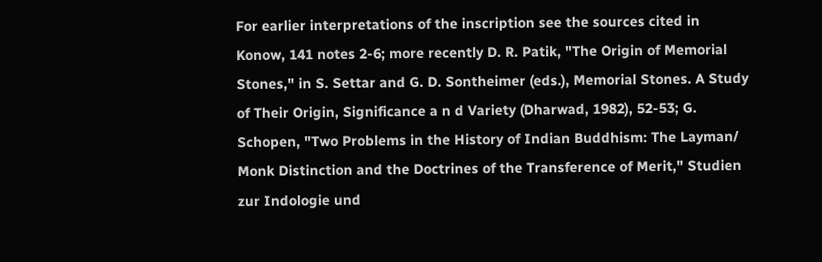For earlier interpretations of the inscription see the sources cited in Konow, 141 notes 2-6; more recently D. R. Patik, "The Origin of Memorial Stones," in S. Settar and G. D. Sontheimer (eds.), Memorial Stones. A Study of Their Origin, Significance a n d Variety (Dharwad, 1982), 52-53; G. Schopen, "Two Problems in the History of Indian Buddhism: The Layman/ Monk Distinction and the Doctrines of the Transference of Merit," Studien zur Indologie und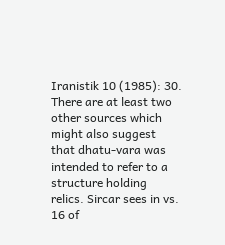Iranistik 10 (1985): 30. There are at least two other sources which might also suggest that dhatu-vara was intended to refer to a structure holding relics. Sircar sees in vs. 16 of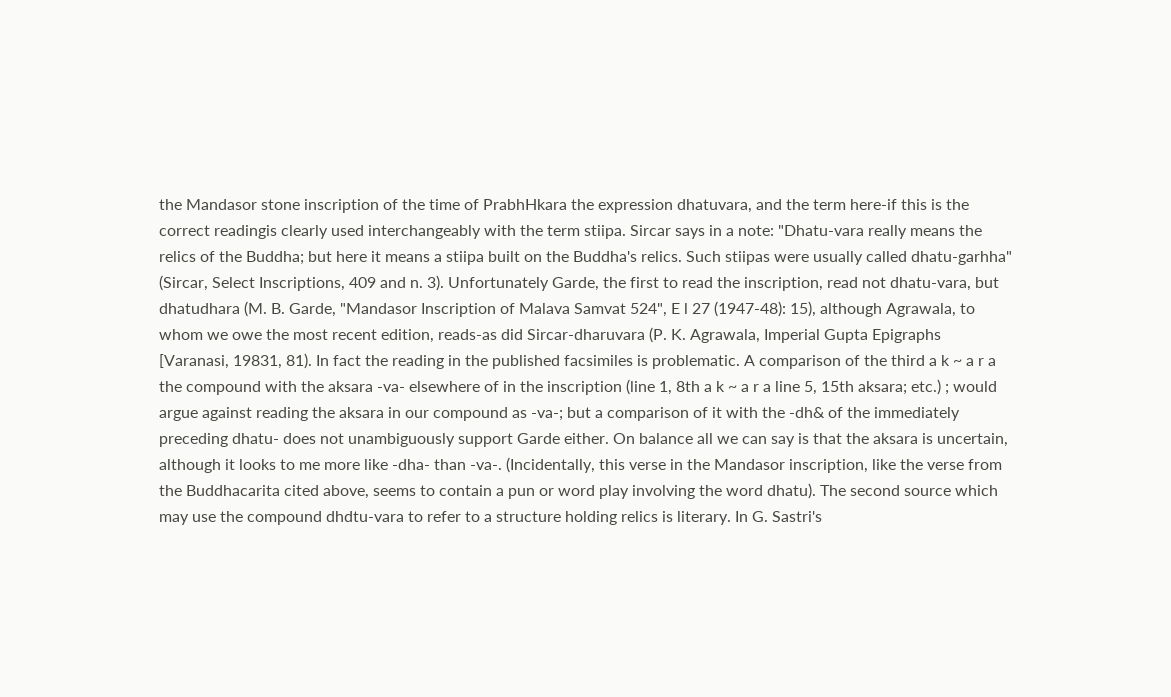the Mandasor stone inscription of the time of PrabhHkara the expression dhatuvara, and the term here-if this is the correct readingis clearly used interchangeably with the term stiipa. Sircar says in a note: "Dhatu-vara really means the relics of the Buddha; but here it means a stiipa built on the Buddha's relics. Such stiipas were usually called dhatu-garhha" (Sircar, Select Inscriptions, 409 and n. 3). Unfortunately Garde, the first to read the inscription, read not dhatu-vara, but dhatudhara (M. B. Garde, "Mandasor Inscription of Malava Samvat 524", E l 27 (1947-48): 15), although Agrawala, to whom we owe the most recent edition, reads-as did Sircar-dharuvara (P. K. Agrawala, Imperial Gupta Epigraphs [Varanasi, 19831, 81). In fact the reading in the published facsimiles is problematic. A comparison of the third a k ~ a r a the compound with the aksara -va- elsewhere of in the inscription (line 1, 8th a k ~ a r a line 5, 15th aksara; etc.) ; would argue against reading the aksara in our compound as -va-; but a comparison of it with the -dh& of the immediately preceding dhatu- does not unambiguously support Garde either. On balance all we can say is that the aksara is uncertain, although it looks to me more like -dha- than -va-. (Incidentally, this verse in the Mandasor inscription, like the verse from the Buddhacarita cited above, seems to contain a pun or word play involving the word dhatu). The second source which may use the compound dhdtu-vara to refer to a structure holding relics is literary. In G. Sastri's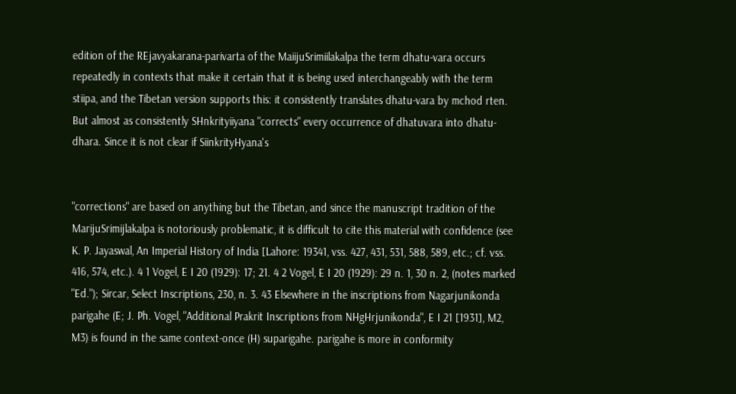edition of the REjavyakarana-parivarta of the MaiijuSrimiilakalpa the term dhatu-vara occurs repeatedly in contexts that make it certain that it is being used interchangeably with the term stiipa, and the Tibetan version supports this: it consistently translates dhatu-vara by mchod rten. But almost as consistently SHnkrityiiyana "corrects" every occurrence of dhatuvara into dhatu-dhara. Since it is not clear if SiinkrityHyana's


"corrections" are based on anything but the Tibetan, and since the manuscript tradition of the MarijuSrimijlakalpa is notoriously problematic, it is difficult to cite this material with confidence (see K. P. Jayaswal, An Imperial History of India [Lahore: 19341, vss. 427, 431, 531, 588, 589, etc.; cf. vss. 416, 574, etc.). 4 1 Vogel, E I 20 (1929): 17; 21. 4 2 Vogel, E I 20 (1929): 29 n. 1, 30 n. 2, (notes marked "Ed."); Sircar, Select Inscriptions, 230, n. 3. 43 Elsewhere in the inscriptions from Nagarjunikonda parigahe (E; J. Ph. Vogel, "Additional Prakrit Inscriptions from NHgHrjunikonda", E I 21 [1931], M2, M3) is found in the same context-once (H) suparigahe. parigahe is more in conformity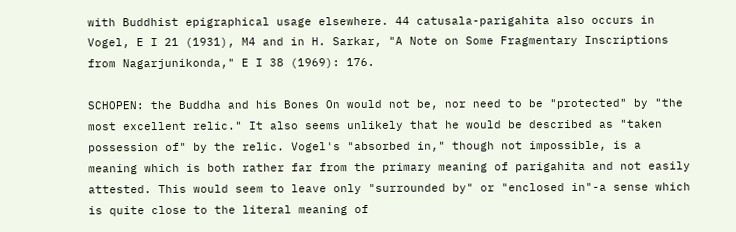with Buddhist epigraphical usage elsewhere. 44 catusala-parigahita also occurs in Vogel, E I 21 (1931), M4 and in H. Sarkar, "A Note on Some Fragmentary Inscriptions from Nagarjunikonda," E I 38 (1969): 176.

SCHOPEN: the Buddha and his Bones On would not be, nor need to be "protected" by "the most excellent relic." It also seems unlikely that he would be described as "taken possession of" by the relic. Vogel's "absorbed in," though not impossible, is a meaning which is both rather far from the primary meaning of parigahita and not easily attested. This would seem to leave only "surrounded by" or "enclosed in"-a sense which is quite close to the literal meaning of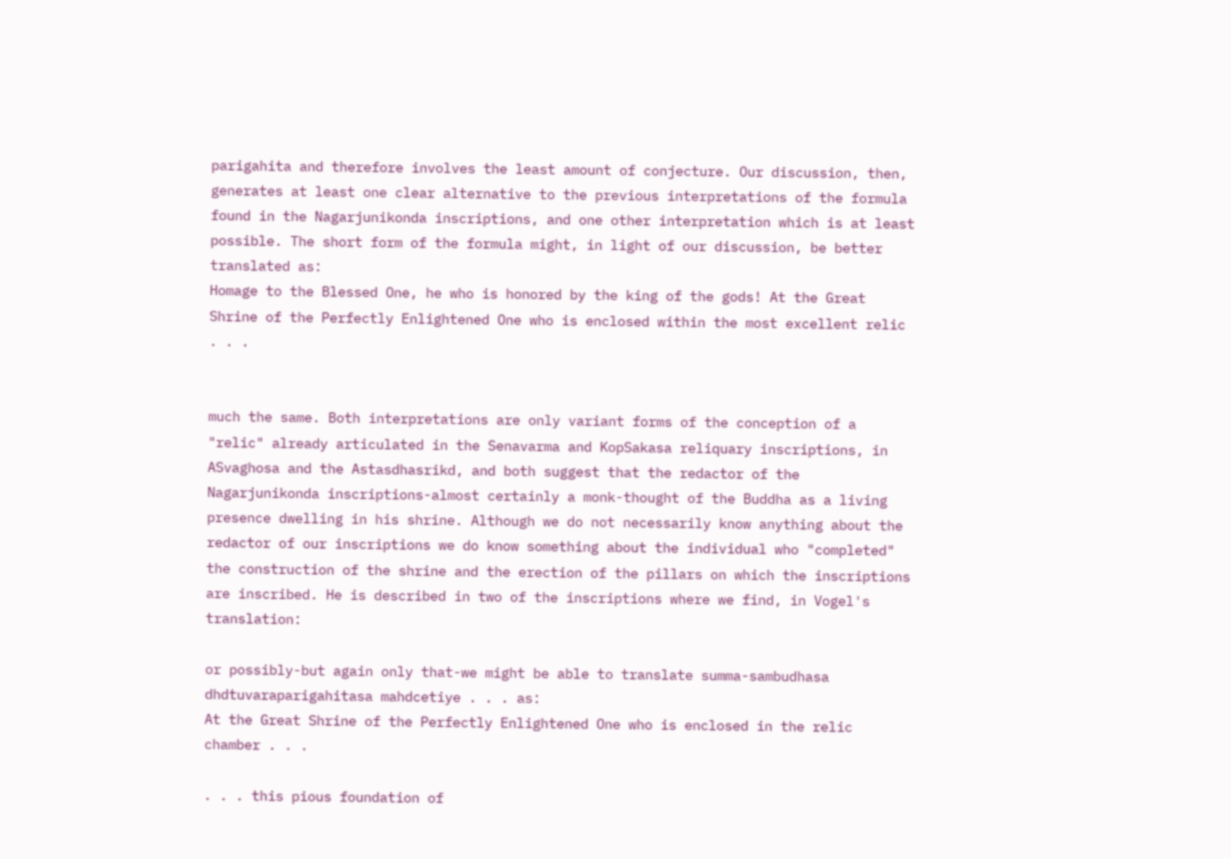parigahita and therefore involves the least amount of conjecture. Our discussion, then, generates at least one clear alternative to the previous interpretations of the formula found in the Nagarjunikonda inscriptions, and one other interpretation which is at least possible. The short form of the formula might, in light of our discussion, be better translated as:
Homage to the Blessed One, he who is honored by the king of the gods! At the Great Shrine of the Perfectly Enlightened One who is enclosed within the most excellent relic . . .


much the same. Both interpretations are only variant forms of the conception of a "relic" already articulated in the Senavarma and KopSakasa reliquary inscriptions, in ASvaghosa and the Astasdhasrikd, and both suggest that the redactor of the Nagarjunikonda inscriptions-almost certainly a monk-thought of the Buddha as a living presence dwelling in his shrine. Although we do not necessarily know anything about the redactor of our inscriptions we do know something about the individual who "completed" the construction of the shrine and the erection of the pillars on which the inscriptions are inscribed. He is described in two of the inscriptions where we find, in Vogel's translation:

or possibly-but again only that-we might be able to translate summa-sambudhasa dhdtuvaraparigahitasa mahdcetiye . . . as:
At the Great Shrine of the Perfectly Enlightened One who is enclosed in the relic chamber . . .

. . . this pious foundation of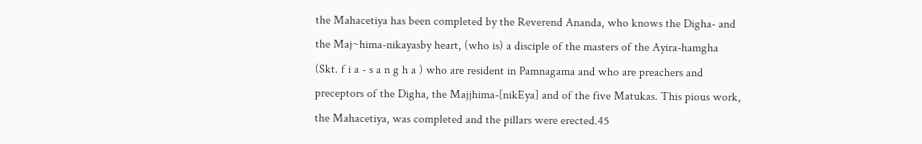the Mahacetiya has been completed by the Reverend Ananda, who knows the Digha- and the Maj~hima-nikayasby heart, (who is) a disciple of the masters of the Ayira-hamgha (Skt. f i a - s a n g h a ) who are resident in Pamnagama and who are preachers and preceptors of the Digha, the Majjhima-[nikEya] and of the five Matukas. This pious work, the Mahacetiya, was completed and the pillars were erected.45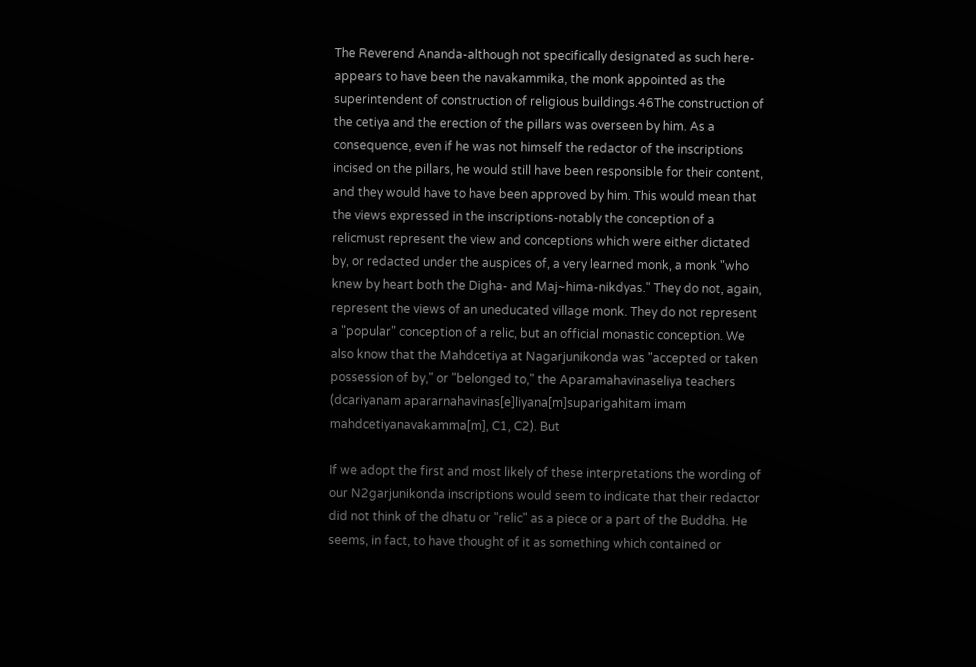The Reverend Ananda-although not specifically designated as such here-appears to have been the navakammika, the monk appointed as the superintendent of construction of religious buildings.46The construction of the cetiya and the erection of the pillars was overseen by him. As a consequence, even if he was not himself the redactor of the inscriptions incised on the pillars, he would still have been responsible for their content, and they would have to have been approved by him. This would mean that the views expressed in the inscriptions-notably the conception of a relicmust represent the view and conceptions which were either dictated by, or redacted under the auspices of, a very learned monk, a monk "who knew by heart both the Digha- and Maj~hima-nikdyas." They do not, again, represent the views of an uneducated village monk. They do not represent a "popular" conception of a relic, but an official monastic conception. We also know that the Mahdcetiya at Nagarjunikonda was "accepted or taken possession of by," or "belonged to," the Aparamahavinaseliya teachers (dcariyanam apararnahavinas[e]liyana[m]suparigahitam imam mahdcetiyanavakamma[m], C1, C2). But

If we adopt the first and most likely of these interpretations the wording of our N2garjunikonda inscriptions would seem to indicate that their redactor did not think of the dhatu or "relic" as a piece or a part of the Buddha. He seems, in fact, to have thought of it as something which contained or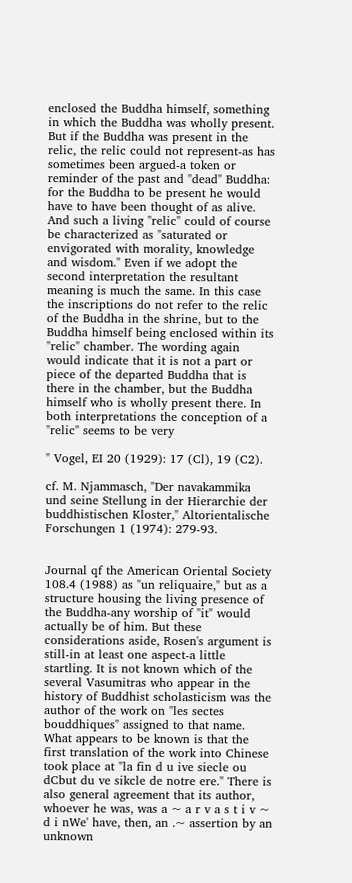enclosed the Buddha himself, something in which the Buddha was wholly present. But if the Buddha was present in the relic, the relic could not represent-as has sometimes been argued-a token or reminder of the past and "dead" Buddha: for the Buddha to be present he would have to have been thought of as alive. And such a living "relic" could of course be characterized as "saturated or envigorated with morality, knowledge and wisdom." Even if we adopt the second interpretation the resultant meaning is much the same. In this case the inscriptions do not refer to the relic of the Buddha in the shrine, but to the Buddha himself being enclosed within its "relic" chamber. The wording again would indicate that it is not a part or piece of the departed Buddha that is there in the chamber, but the Buddha himself who is wholly present there. In both interpretations the conception of a "relic" seems to be very

" Vogel, EI 20 (1929): 17 (Cl), 19 (C2).

cf. M. Njammasch, "Der navakammika und seine Stellung in der Hierarchie der buddhistischen Kloster," Altorientalische Forschungen 1 (1974): 279-93.


Journal qf the American Oriental Society 108.4 (1988) as "un reliquaire," but as a structure housing the living presence of the Buddha-any worship of "it" would actually be of him. But these considerations aside, Rosen's argument is still-in at least one aspect-a little startling. It is not known which of the several Vasumitras who appear in the history of Buddhist scholasticism was the author of the work on "les sectes bouddhiques" assigned to that name. What appears to be known is that the first translation of the work into Chinese took place at "la fin d u ive siecle ou dCbut du ve sikcle de notre ere." There is also general agreement that its author, whoever he was, was a ~ a r v a s t i v ~ d i nWe' have, then, an .~ assertion by an unknown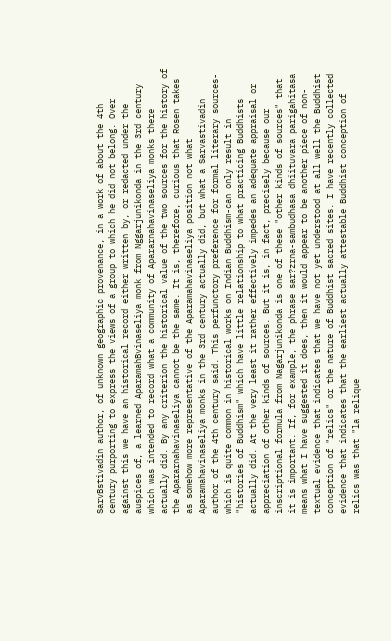SarvBstivadin author, of unknown geographic provenance, in a work of about the 4th century purporting to express the views of a group to which he did not belong. Over against this we have an historical record either written by, or redacted under the auspices of, a learned AparamahBvinaseliya monk from Nggarjunikonda in the 3rd century which was intended to record what a community of Apararnahavinaseliya monks there actually did. By any criterion the historical value of the two sources for the history of the Apararnahavinaseliya cannot be the same. It is, therefore, curious that Rosen takes as somehow more representative of the Aparamahavinaseliya position not what Aparamahavinaseliya monks in the 3rd century actually did, but what a Sarvastivadin author of the 4th century said. This perfunctory preference for formal literary sources-which is quite common in historical works on Indian Buddhism-can only result in "histories of Buddhism" which have little relationship to what practicing Buddhists actually did. At the very least it rather effectively impedes an adequate appraisal or appreciation of other kinds of sources. But it is, in fact, precisely because our inscriptional formula from Nagarjunikonda is one of these "other kinds of sources" that it is important. If, for example, the phrase sar?zrna-sambudhasa dhiituvara parigahitasa means what I have suggested it does, then it would appear to be another piece of non-textual evidence that indicates that we have not yet understood at all well the Buddhist conception of "relics" or the nature of Buddhist sacred sites. I have recently collected evidence that indicates that the earliest actually attestable Buddhist conception of relics was that "la relique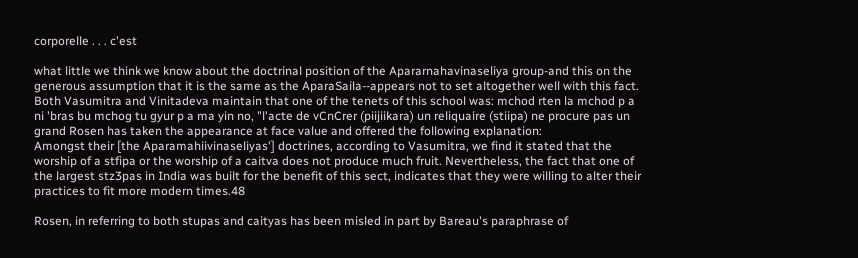corporelle . . . c'est

what little we think we know about the doctrinal position of the Apararnahavinaseliya group-and this on the generous assumption that it is the same as the AparaSaila--appears not to set altogether well with this fact. Both Vasumitra and Vinitadeva maintain that one of the tenets of this school was: mchod rten la mchod p a ni 'bras bu mchog tu gyur p a ma yin no, "l'acte de vCnCrer (piijiikara) un reliquaire (stiipa) ne procure pas un grand Rosen has taken the appearance at face value and offered the following explanation:
Amongst their [the Aparamahiivinaseliyas'] doctrines, according to Vasumitra, we find it stated that the worship of a stfipa or the worship of a caitva does not produce much fruit. Nevertheless, the fact that one of the largest stz3pas in India was built for the benefit of this sect, indicates that they were willing to alter their practices to fit more modern times.48

Rosen, in referring to both stupas and caityas has been misled in part by Bareau's paraphrase of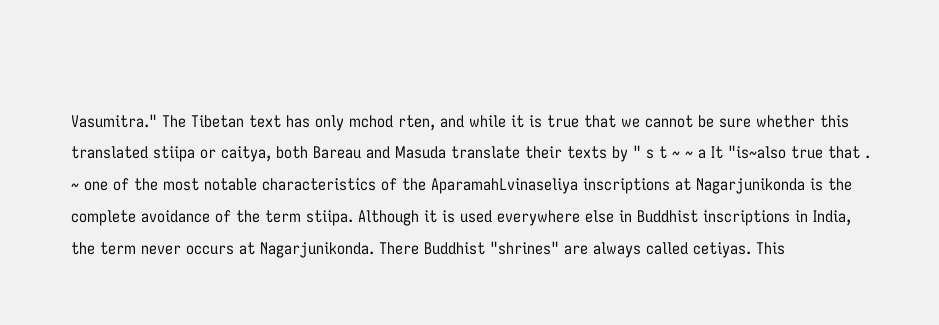Vasumitra." The Tibetan text has only mchod rten, and while it is true that we cannot be sure whether this translated stiipa or caitya, both Bareau and Masuda translate their texts by " s t ~ ~ a It "is~also true that . ~ one of the most notable characteristics of the AparamahLvinaseliya inscriptions at Nagarjunikonda is the complete avoidance of the term stiipa. Although it is used everywhere else in Buddhist inscriptions in India, the term never occurs at Nagarjunikonda. There Buddhist "shrines" are always called cetiyas. This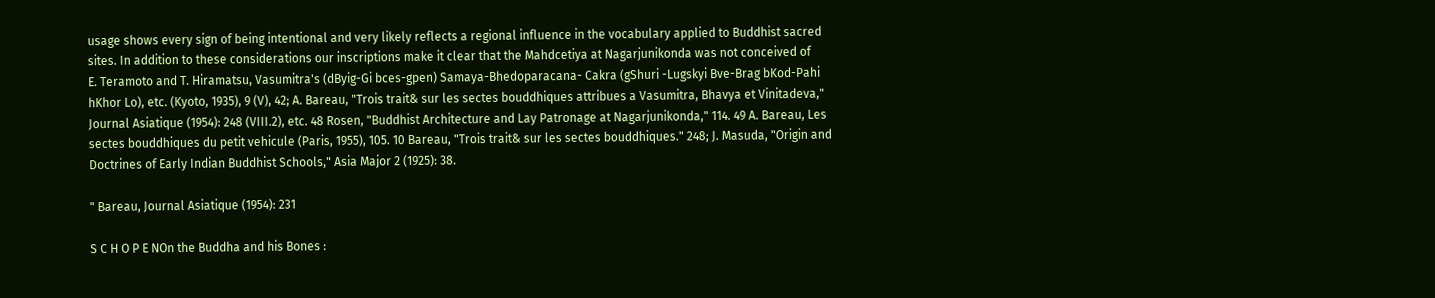usage shows every sign of being intentional and very likely reflects a regional influence in the vocabulary applied to Buddhist sacred sites. In addition to these considerations our inscriptions make it clear that the Mahdcetiya at Nagarjunikonda was not conceived of
E. Teramoto and T. Hiramatsu, Vasumitra's (dByig-Gi bces-gpen) Samaya-Bhedoparacana- Cakra (gShuri -Lugskyi Bve-Brag bKod-Pahi hKhor Lo), etc. (Kyoto, 1935), 9 (V), 42; A. Bareau, "Trois trait& sur les sectes bouddhiques attribues a Vasumitra, Bhavya et Vinitadeva," Journal Asiatique (1954): 248 (VIII.2), etc. 48 Rosen, "Buddhist Architecture and Lay Patronage at Nagarjunikonda," 114. 49 A. Bareau, Les sectes bouddhiques du petit vehicule (Paris, 1955), 105. 10 Bareau, "Trois trait& sur les sectes bouddhiques." 248; J. Masuda, "Origin and Doctrines of Early Indian Buddhist Schools," Asia Major 2 (1925): 38.

" Bareau, Journal Asiatique (1954): 231

S C H O P E NOn the Buddha and his Bones :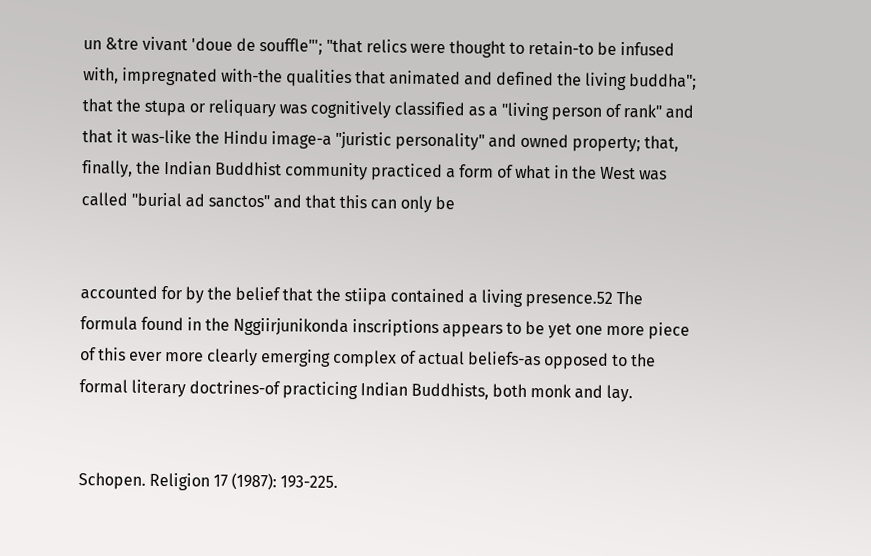un &tre vivant 'doue de souffle"'; "that relics were thought to retain-to be infused with, impregnated with-the qualities that animated and defined the living buddha"; that the stupa or reliquary was cognitively classified as a "living person of rank" and that it was-like the Hindu image-a "juristic personality" and owned property; that, finally, the Indian Buddhist community practiced a form of what in the West was called "burial ad sanctos" and that this can only be


accounted for by the belief that the stiipa contained a living presence.52 The formula found in the Nggiirjunikonda inscriptions appears to be yet one more piece of this ever more clearly emerging complex of actual beliefs-as opposed to the formal literary doctrines-of practicing Indian Buddhists, both monk and lay.


Schopen. Religion 17 (1987): 193-225.